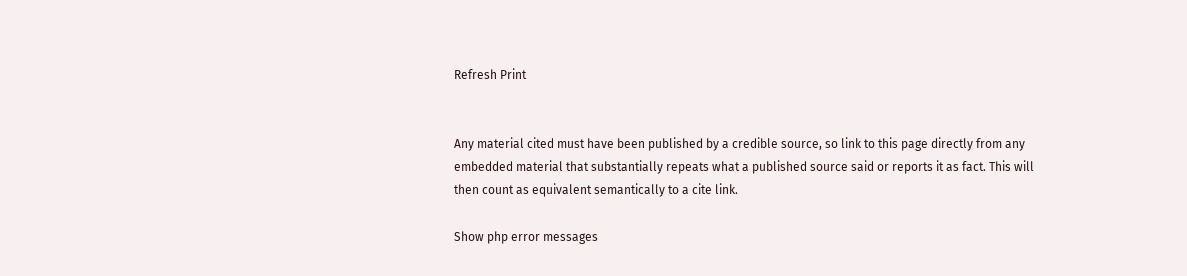Refresh Print


Any material cited must have been published by a credible source, so link to this page directly from any embedded material that substantially repeats what a published source said or reports it as fact. This will then count as equivalent semantically to a cite link.

Show php error messages